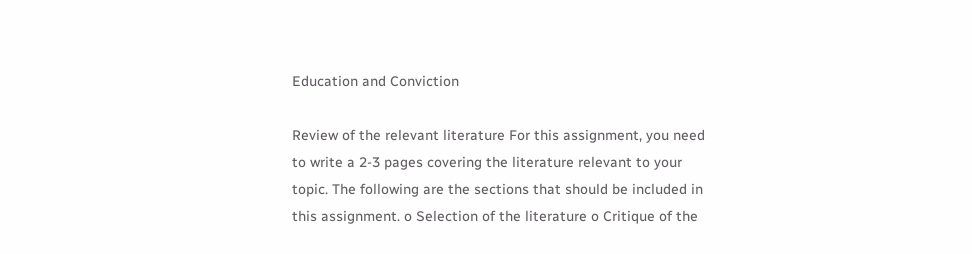Education and Conviction

Review of the relevant literature For this assignment, you need to write a 2-3 pages covering the literature relevant to your topic. The following are the sections that should be included in this assignment. o Selection of the literature o Critique of the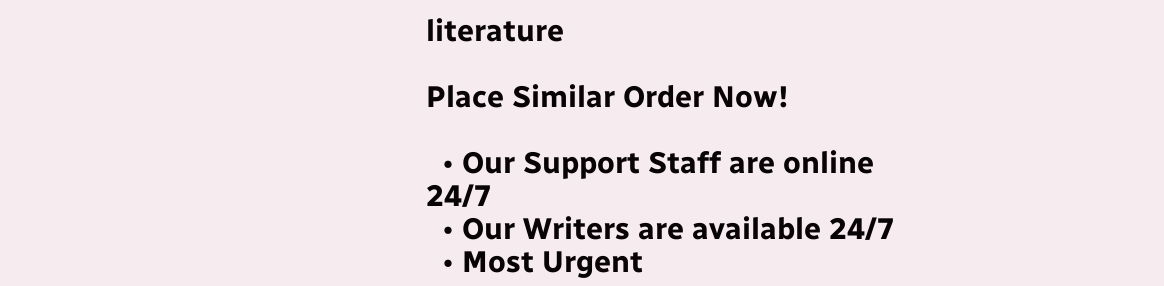literature

Place Similar Order Now!

  • Our Support Staff are online 24/7
  • Our Writers are available 24/7
  • Most Urgent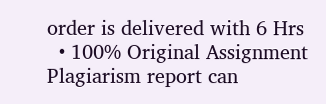order is delivered with 6 Hrs
  • 100% Original Assignment Plagiarism report can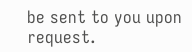be sent to you upon request.